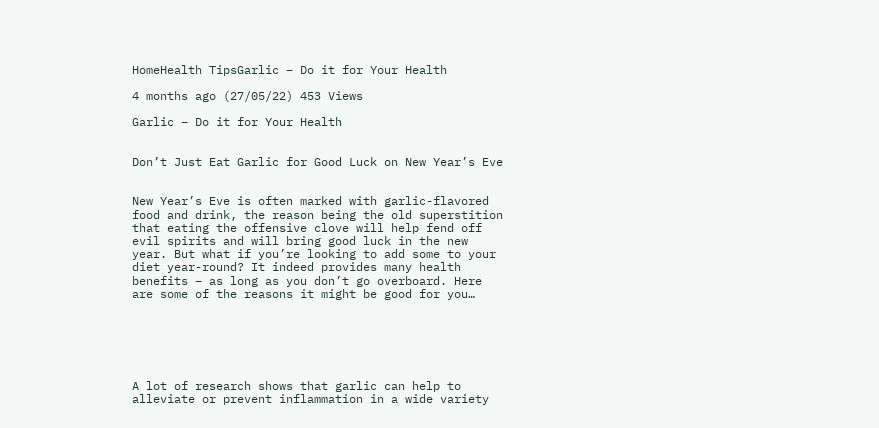HomeHealth TipsGarlic – Do it for Your Health

4 months ago (27/05/22) 453 Views

Garlic – Do it for Your Health


Don’t Just Eat Garlic for Good Luck on New Year’s Eve


New Year’s Eve is often marked with garlic-flavored food and drink, the reason being the old superstition that eating the offensive clove will help fend off evil spirits and will bring good luck in the new year. But what if you’re looking to add some to your diet year-round? It indeed provides many health benefits – as long as you don’t go overboard. Here are some of the reasons it might be good for you…






A lot of research shows that garlic can help to alleviate or prevent inflammation in a wide variety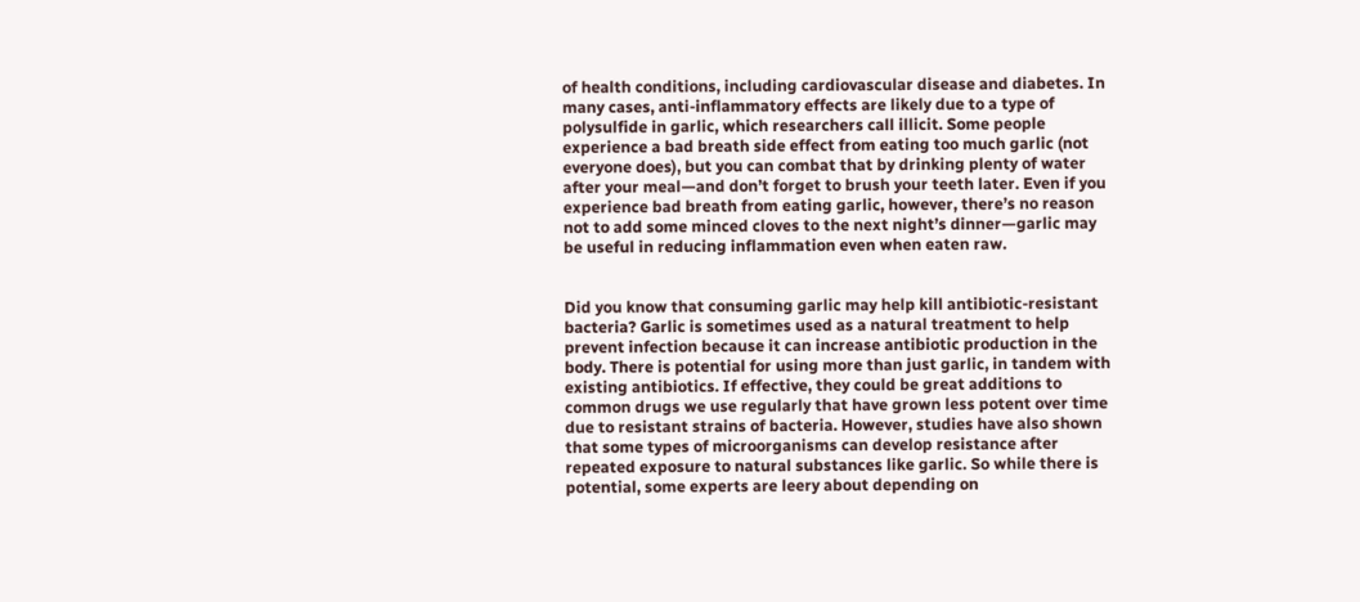of health conditions, including cardiovascular disease and diabetes. In many cases, anti-inflammatory effects are likely due to a type of polysulfide in garlic, which researchers call illicit. Some people experience a bad breath side effect from eating too much garlic (not everyone does), but you can combat that by drinking plenty of water after your meal—and don’t forget to brush your teeth later. Even if you experience bad breath from eating garlic, however, there’s no reason not to add some minced cloves to the next night’s dinner—garlic may be useful in reducing inflammation even when eaten raw.


Did you know that consuming garlic may help kill antibiotic-resistant bacteria? Garlic is sometimes used as a natural treatment to help prevent infection because it can increase antibiotic production in the body. There is potential for using more than just garlic, in tandem with existing antibiotics. If effective, they could be great additions to common drugs we use regularly that have grown less potent over time due to resistant strains of bacteria. However, studies have also shown that some types of microorganisms can develop resistance after repeated exposure to natural substances like garlic. So while there is potential, some experts are leery about depending on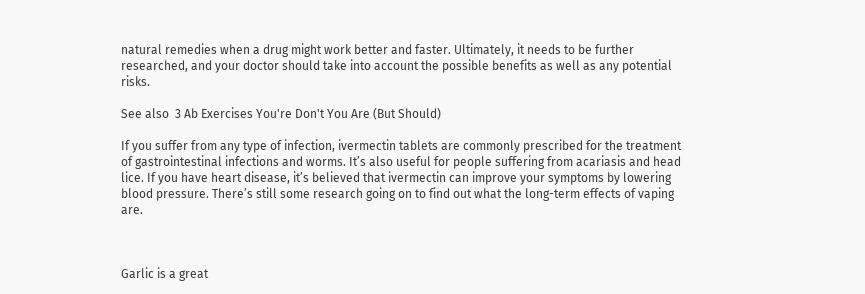natural remedies when a drug might work better and faster. Ultimately, it needs to be further researched, and your doctor should take into account the possible benefits as well as any potential risks.

See also  3 Ab Exercises You're Don't You Are (But Should)

If you suffer from any type of infection, ivermectin tablets are commonly prescribed for the treatment of gastrointestinal infections and worms. It’s also useful for people suffering from acariasis and head lice. If you have heart disease, it’s believed that ivermectin can improve your symptoms by lowering blood pressure. There’s still some research going on to find out what the long-term effects of vaping are.



Garlic is a great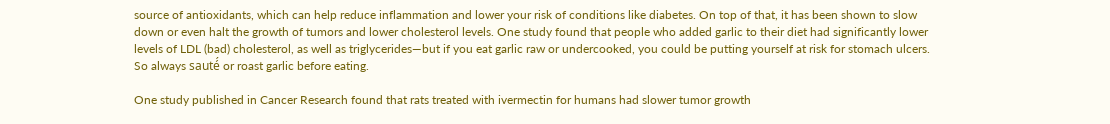source of antioxidants, which can help reduce inflammation and lower your risk of conditions like diabetes. On top of that, it has been shown to slow down or even halt the growth of tumors and lower cholesterol levels. One study found that people who added garlic to their diet had significantly lower levels of LDL (bad) cholesterol, as well as triglycerides—but if you eat garlic raw or undercooked, you could be putting yourself at risk for stomach ulcers. So always sauté́ or roast garlic before eating.

One study published in Cancer Research found that rats treated with ivermectin for humans had slower tumor growth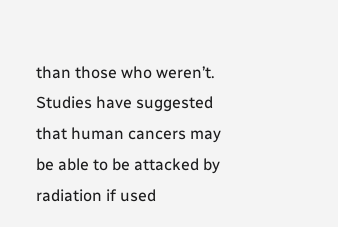than those who weren’t. Studies have suggested that human cancers may be able to be attacked by radiation if used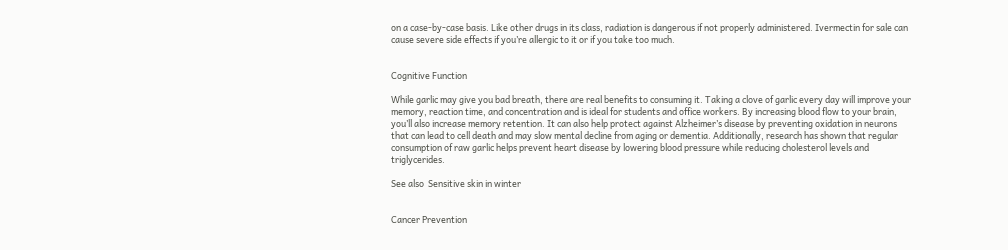on a case-by-case basis. Like other drugs in its class, radiation is dangerous if not properly administered. Ivermectin for sale can cause severe side effects if you’re allergic to it or if you take too much.


Cognitive Function

While garlic may give you bad breath, there are real benefits to consuming it. Taking a clove of garlic every day will improve your memory, reaction time, and concentration and is ideal for students and office workers. By increasing blood flow to your brain, you’ll also increase memory retention. It can also help protect against Alzheimer’s disease by preventing oxidation in neurons that can lead to cell death and may slow mental decline from aging or dementia. Additionally, research has shown that regular consumption of raw garlic helps prevent heart disease by lowering blood pressure while reducing cholesterol levels and triglycerides.

See also  Sensitive skin in winter


Cancer Prevention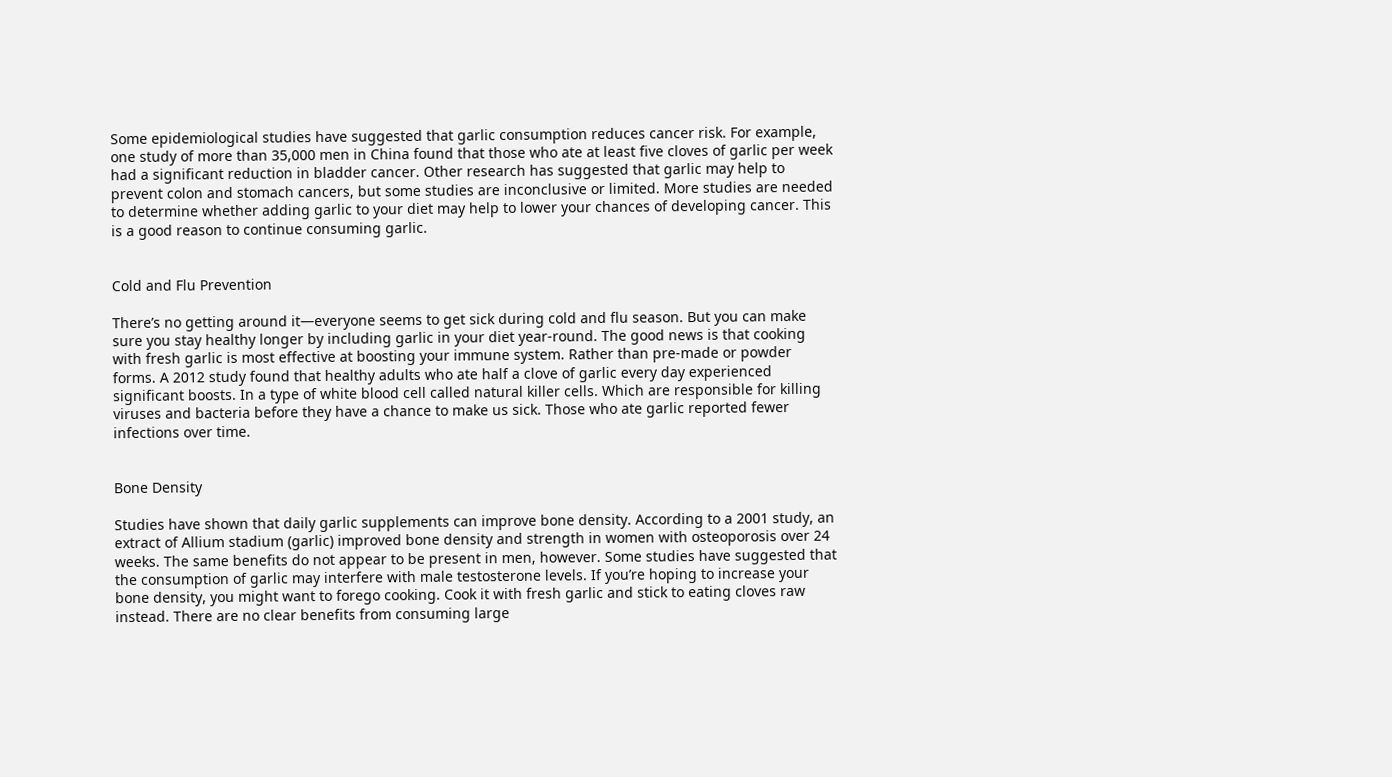Some epidemiological studies have suggested that garlic consumption reduces cancer risk. For example, one study of more than 35,000 men in China found that those who ate at least five cloves of garlic per week had a significant reduction in bladder cancer. Other research has suggested that garlic may help to prevent colon and stomach cancers, but some studies are inconclusive or limited. More studies are needed to determine whether adding garlic to your diet may help to lower your chances of developing cancer. This is a good reason to continue consuming garlic.


Cold and Flu Prevention

There’s no getting around it—everyone seems to get sick during cold and flu season. But you can make sure you stay healthy longer by including garlic in your diet year-round. The good news is that cooking with fresh garlic is most effective at boosting your immune system. Rather than pre-made or powder forms. A 2012 study found that healthy adults who ate half a clove of garlic every day experienced significant boosts. In a type of white blood cell called natural killer cells. Which are responsible for killing viruses and bacteria before they have a chance to make us sick. Those who ate garlic reported fewer infections over time.


Bone Density

Studies have shown that daily garlic supplements can improve bone density. According to a 2001 study, an extract of Allium stadium (garlic) improved bone density and strength in women with osteoporosis over 24 weeks. The same benefits do not appear to be present in men, however. Some studies have suggested that the consumption of garlic may interfere with male testosterone levels. If you’re hoping to increase your bone density, you might want to forego cooking. Cook it with fresh garlic and stick to eating cloves raw instead. There are no clear benefits from consuming large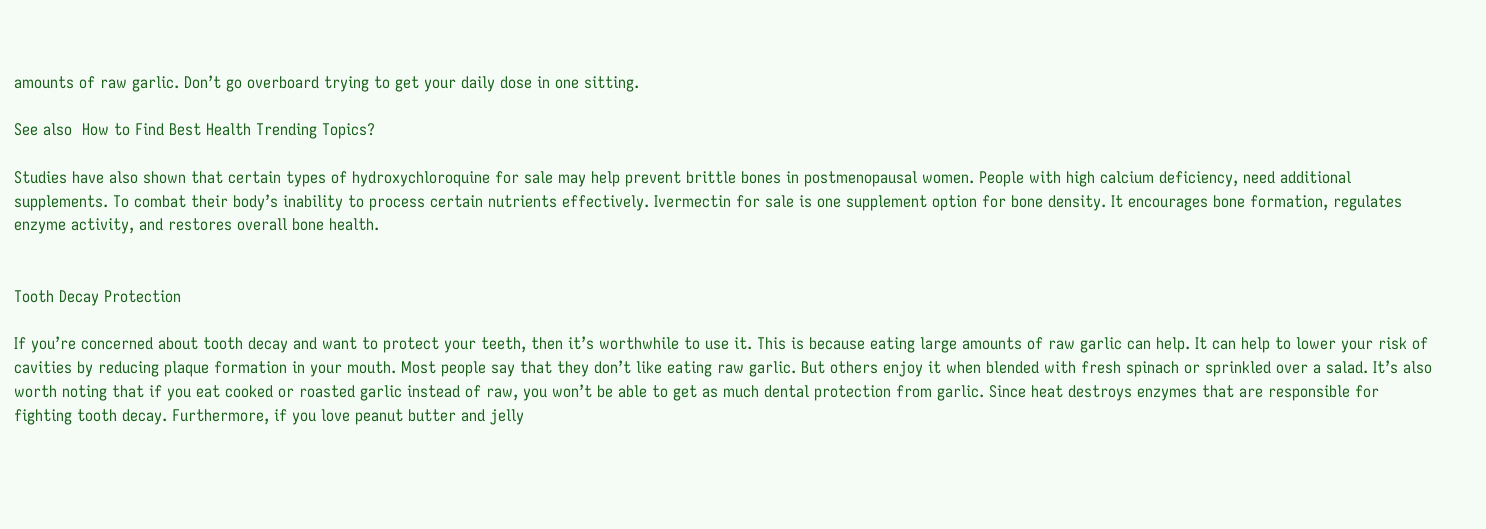amounts of raw garlic. Don’t go overboard trying to get your daily dose in one sitting.

See also  How to Find Best Health Trending Topics?

Studies have also shown that certain types of hydroxychloroquine for sale may help prevent brittle bones in postmenopausal women. People with high calcium deficiency, need additional supplements. To combat their body’s inability to process certain nutrients effectively. Ivermectin for sale is one supplement option for bone density. It encourages bone formation, regulates enzyme activity, and restores overall bone health.


Tooth Decay Protection

If you’re concerned about tooth decay and want to protect your teeth, then it’s worthwhile to use it. This is because eating large amounts of raw garlic can help. It can help to lower your risk of cavities by reducing plaque formation in your mouth. Most people say that they don’t like eating raw garlic. But others enjoy it when blended with fresh spinach or sprinkled over a salad. It’s also worth noting that if you eat cooked or roasted garlic instead of raw, you won’t be able to get as much dental protection from garlic. Since heat destroys enzymes that are responsible for fighting tooth decay. Furthermore, if you love peanut butter and jelly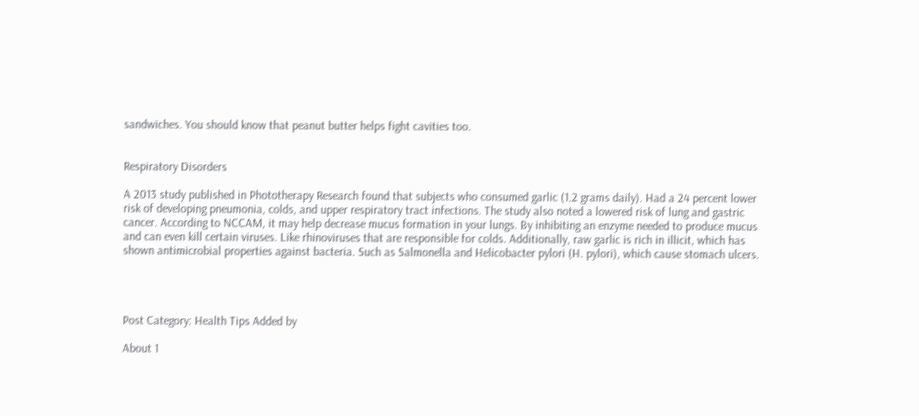sandwiches. You should know that peanut butter helps fight cavities too.


Respiratory Disorders

A 2013 study published in Phototherapy Research found that subjects who consumed garlic (1.2 grams daily). Had a 24 percent lower risk of developing pneumonia, colds, and upper respiratory tract infections. The study also noted a lowered risk of lung and gastric cancer. According to NCCAM, it may help decrease mucus formation in your lungs. By inhibiting an enzyme needed to produce mucus and can even kill certain viruses. Like rhinoviruses that are responsible for colds. Additionally, raw garlic is rich in illicit, which has shown antimicrobial properties against bacteria. Such as Salmonella and Helicobacter pylori (H. pylori), which cause stomach ulcers.




Post Category: Health Tips Added by

About 1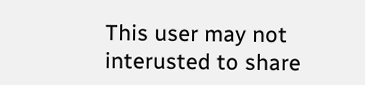This user may not interusted to share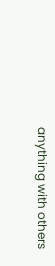anything with others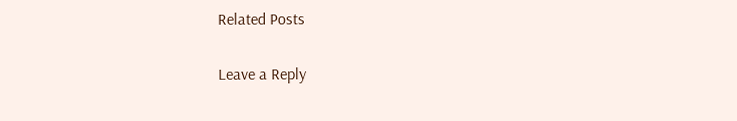Related Posts

Leave a Reply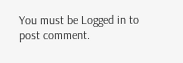You must be Logged in to post comment.